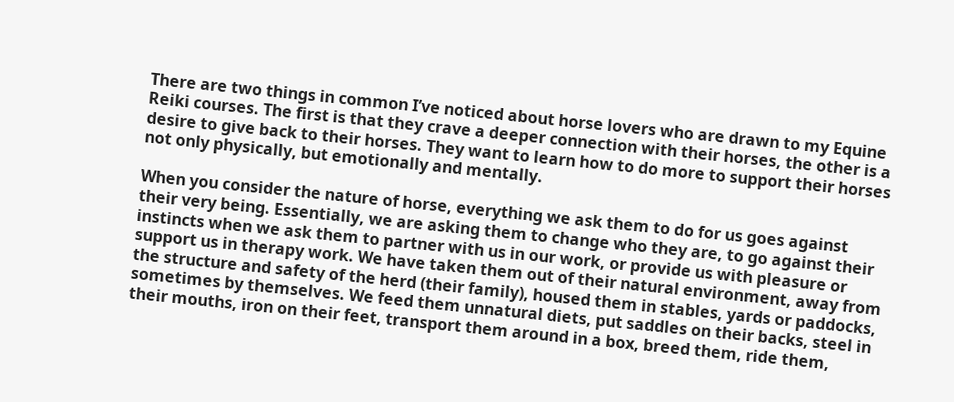There are two things in common I’ve noticed about horse lovers who are drawn to my Equine Reiki courses. The first is that they crave a deeper connection with their horses, the other is a desire to give back to their horses. They want to learn how to do more to support their horses not only physically, but emotionally and mentally.

When you consider the nature of horse, everything we ask them to do for us goes against their very being. Essentially, we are asking them to change who they are, to go against their instincts when we ask them to partner with us in our work, or provide us with pleasure or support us in therapy work. We have taken them out of their natural environment, away from the structure and safety of the herd (their family), housed them in stables, yards or paddocks, sometimes by themselves. We feed them unnatural diets, put saddles on their backs, steel in their mouths, iron on their feet, transport them around in a box, breed them, ride them,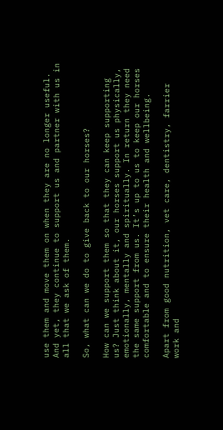use them and move them on when they are no longer useful. And yet, they continue to support us and partner with us in all that we ask of them.

So, what can we do to give back to our horses?

How can we support them so that they can keep supporting us? Just think about it, our horses support us physically, emotionally, mentally and spiritually. In return they need the same support from us. It’s up to us to keep our horses comfortable and to ensure their health and wellbeing.

Apart from good nutrition, vet care, dentistry, farrier work and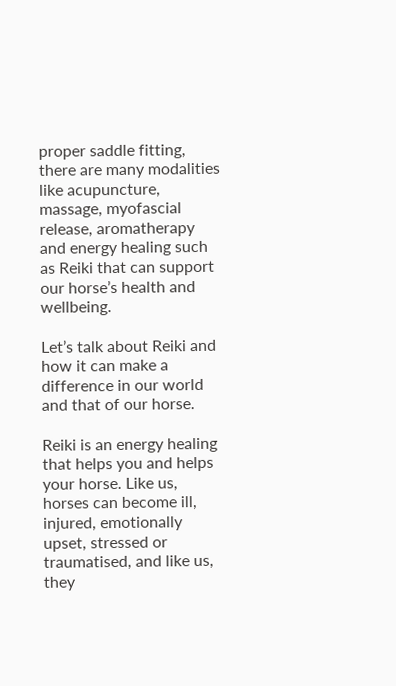proper saddle fitting, there are many modalities like acupuncture, massage, myofascial release, aromatherapy and energy healing such as Reiki that can support our horse’s health and wellbeing.

Let’s talk about Reiki and how it can make a difference in our world and that of our horse.

Reiki is an energy healing that helps you and helps your horse. Like us, horses can become ill, injured, emotionally upset, stressed or traumatised, and like us, they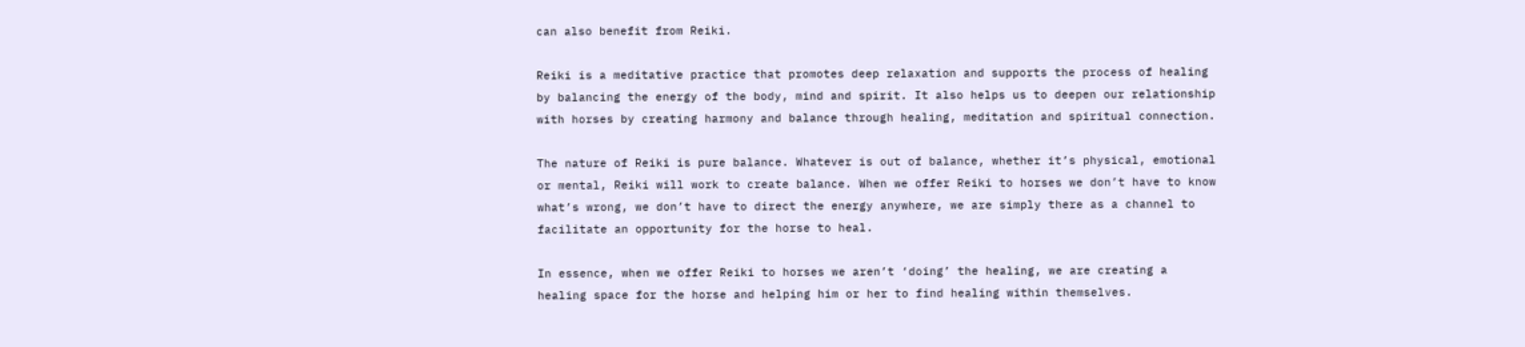can also benefit from Reiki.

Reiki is a meditative practice that promotes deep relaxation and supports the process of healing by balancing the energy of the body, mind and spirit. It also helps us to deepen our relationship with horses by creating harmony and balance through healing, meditation and spiritual connection.

The nature of Reiki is pure balance. Whatever is out of balance, whether it’s physical, emotional or mental, Reiki will work to create balance. When we offer Reiki to horses we don’t have to know what’s wrong, we don’t have to direct the energy anywhere, we are simply there as a channel to facilitate an opportunity for the horse to heal.

In essence, when we offer Reiki to horses we aren’t ‘doing’ the healing, we are creating a healing space for the horse and helping him or her to find healing within themselves.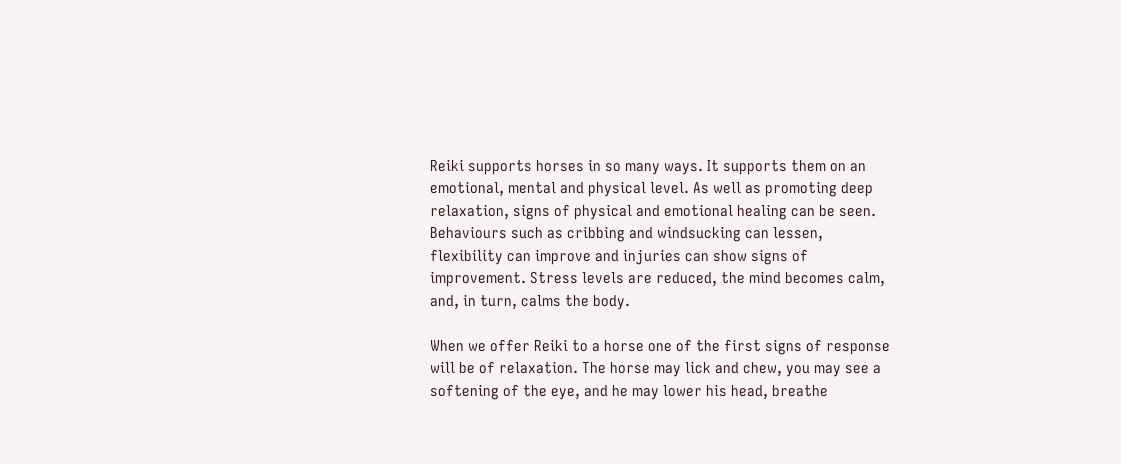Reiki supports horses in so many ways. It supports them on an emotional, mental and physical level. As well as promoting deep relaxation, signs of physical and emotional healing can be seen. Behaviours such as cribbing and windsucking can lessen, flexibility can improve and injuries can show signs of improvement. Stress levels are reduced, the mind becomes calm, and, in turn, calms the body.

When we offer Reiki to a horse one of the first signs of response will be of relaxation. The horse may lick and chew, you may see a softening of the eye, and he may lower his head, breathe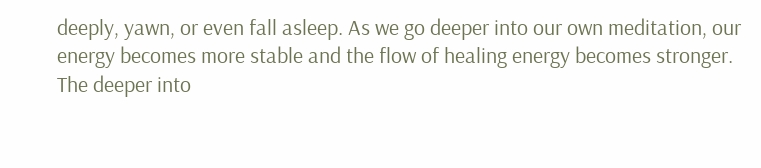deeply, yawn, or even fall asleep. As we go deeper into our own meditation, our energy becomes more stable and the flow of healing energy becomes stronger. The deeper into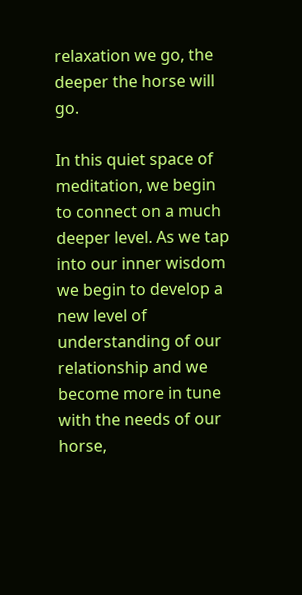relaxation we go, the deeper the horse will go.

In this quiet space of meditation, we begin to connect on a much deeper level. As we tap into our inner wisdom we begin to develop a new level of understanding of our relationship and we become more in tune with the needs of our horse,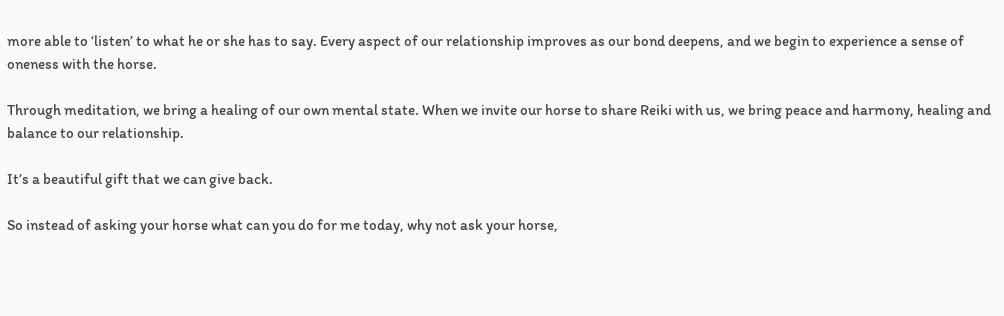more able to ‘listen’ to what he or she has to say. Every aspect of our relationship improves as our bond deepens, and we begin to experience a sense of oneness with the horse.

Through meditation, we bring a healing of our own mental state. When we invite our horse to share Reiki with us, we bring peace and harmony, healing and balance to our relationship.

It’s a beautiful gift that we can give back.

So instead of asking your horse what can you do for me today, why not ask your horse,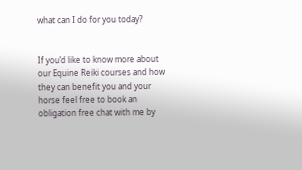what can I do for you today?


If you’d like to know more about our Equine Reiki courses and how they can benefit you and your horse feel free to book an obligation free chat with me by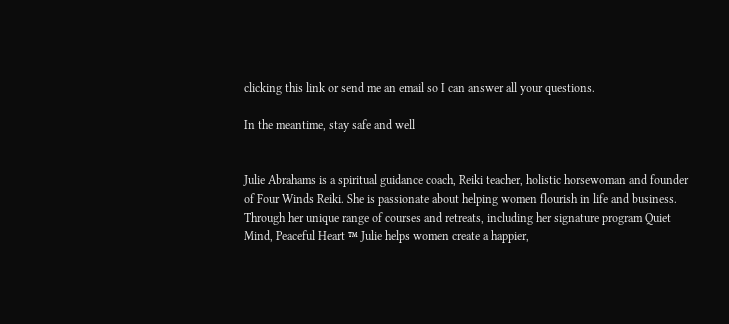clicking this link or send me an email so I can answer all your questions.

In the meantime, stay safe and well


Julie Abrahams is a spiritual guidance coach, Reiki teacher, holistic horsewoman and founder of Four Winds Reiki. She is passionate about helping women flourish in life and business. Through her unique range of courses and retreats, including her signature program Quiet Mind, Peaceful Heart ™ Julie helps women create a happier,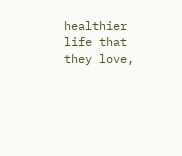healthier life that they love,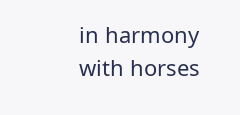in harmony with horses